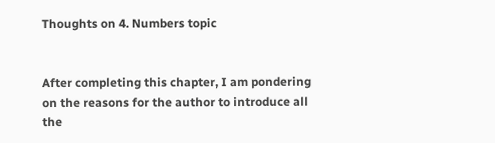Thoughts on 4. Numbers topic


After completing this chapter, I am pondering on the reasons for the author to introduce all the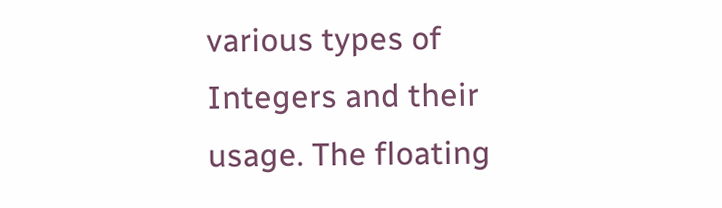various types of Integers and their usage. The floating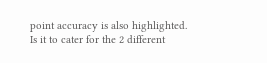point accuracy is also highlighted. Is it to cater for the 2 different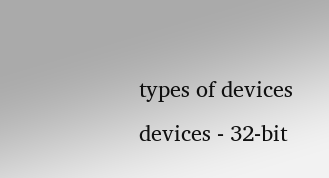types of devices devices - 32-bit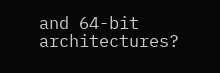and 64-bit architectures?